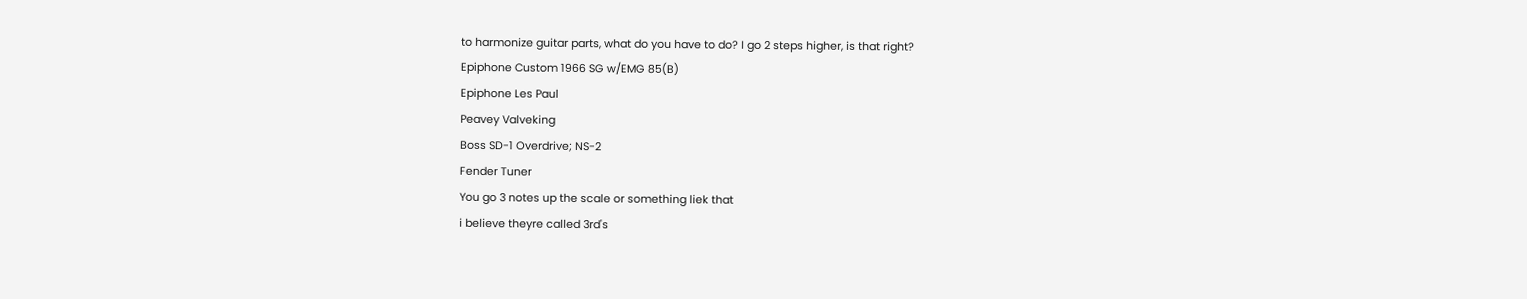to harmonize guitar parts, what do you have to do? I go 2 steps higher, is that right?
Epiphone Custom 1966 SG w/EMG 85(B)
Epiphone Les Paul
Peavey Valveking
Boss SD-1 Overdrive; NS-2
Fender Tuner
You go 3 notes up the scale or something liek that
i believe theyre called 3rd's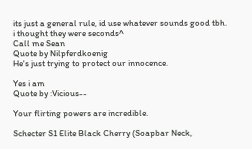its just a general rule, id use whatever sounds good tbh.
i thought they were seconds^
Call me Sean
Quote by Nilpferdkoenig
He's just trying to protect our innocence.

Yes i am
Quote by :Vicious--

Your flirting powers are incredible.

Schecter S1 Elite Black Cherry (Soapbar Neck,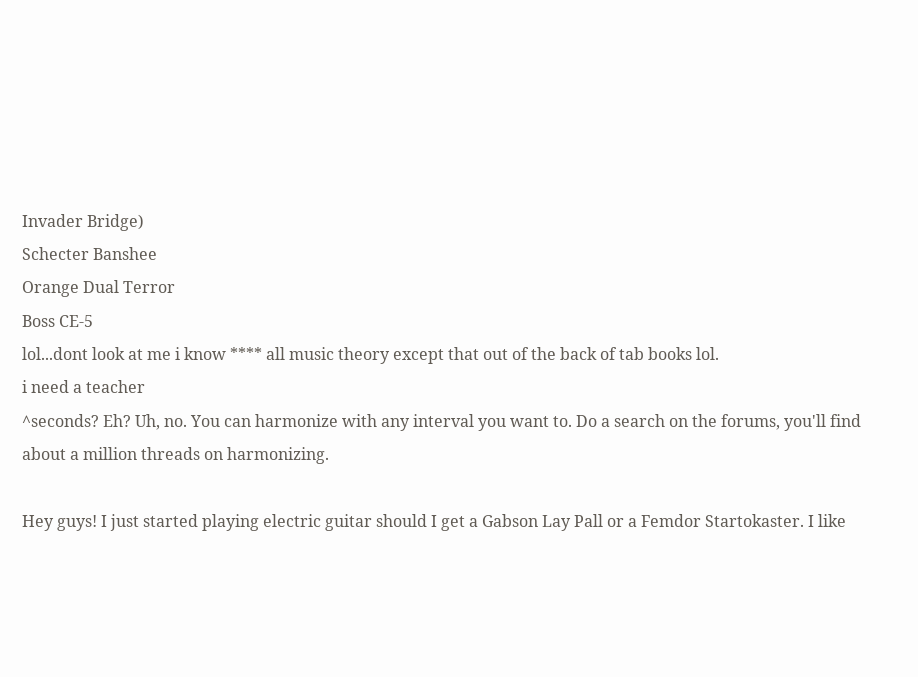Invader Bridge)
Schecter Banshee
Orange Dual Terror
Boss CE-5
lol...dont look at me i know **** all music theory except that out of the back of tab books lol.
i need a teacher
^seconds? Eh? Uh, no. You can harmonize with any interval you want to. Do a search on the forums, you'll find about a million threads on harmonizing.

Hey guys! I just started playing electric guitar should I get a Gabson Lay Pall or a Femdor Startokaster. I like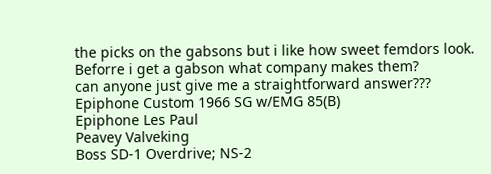the picks on the gabsons but i like how sweet femdors look. Beforre i get a gabson what company makes them?
can anyone just give me a straightforward answer???
Epiphone Custom 1966 SG w/EMG 85(B)
Epiphone Les Paul
Peavey Valveking
Boss SD-1 Overdrive; NS-2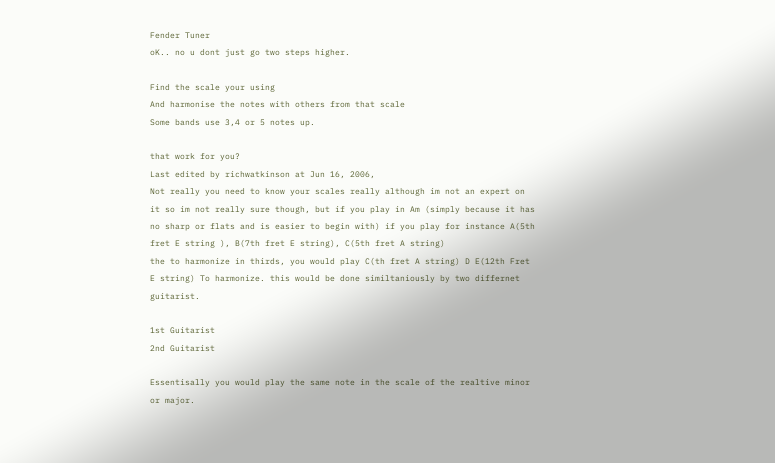Fender Tuner
oK.. no u dont just go two steps higher.

Find the scale your using
And harmonise the notes with others from that scale
Some bands use 3,4 or 5 notes up.

that work for you?
Last edited by richwatkinson at Jun 16, 2006,
Not really you need to know your scales really although im not an expert on it so im not really sure though, but if you play in Am (simply because it has no sharp or flats and is easier to begin with) if you play for instance A(5th fret E string ), B(7th fret E string), C(5th fret A string)
the to harmonize in thirds, you would play C(th fret A string) D E(12th Fret E string) To harmonize. this would be done similtaniously by two differnet guitarist.

1st Guitarist
2nd Guitarist

Essentisally you would play the same note in the scale of the realtive minor or major.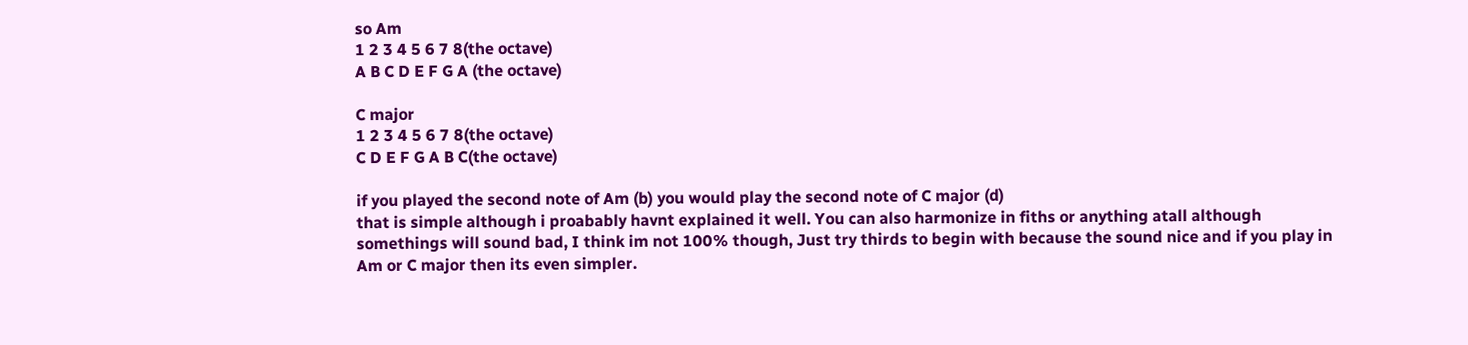so Am
1 2 3 4 5 6 7 8(the octave)
A B C D E F G A (the octave)

C major
1 2 3 4 5 6 7 8(the octave)
C D E F G A B C(the octave)

if you played the second note of Am (b) you would play the second note of C major (d)
that is simple although i proabably havnt explained it well. You can also harmonize in fiths or anything atall although somethings will sound bad, I think im not 100% though, Just try thirds to begin with because the sound nice and if you play in Am or C major then its even simpler.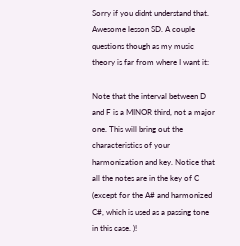Sorry if you didnt understand that.
Awesome lesson SD. A couple questions though as my music theory is far from where I want it:

Note that the interval between D and F is a MINOR third, not a major one. This will bring out the characteristics of your harmonization and key. Notice that all the notes are in the key of C (except for the A# and harmonized C#, which is used as a passing tone in this case. )!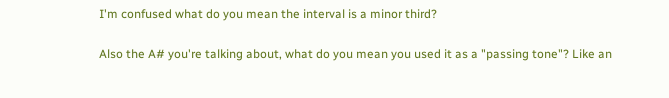I'm confused what do you mean the interval is a minor third?

Also the A# you're talking about, what do you mean you used it as a "passing tone"? Like an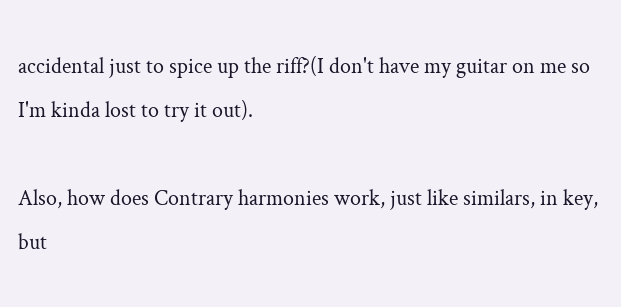accidental just to spice up the riff?(I don't have my guitar on me so I'm kinda lost to try it out).

Also, how does Contrary harmonies work, just like similars, in key, but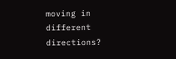moving in different directions?